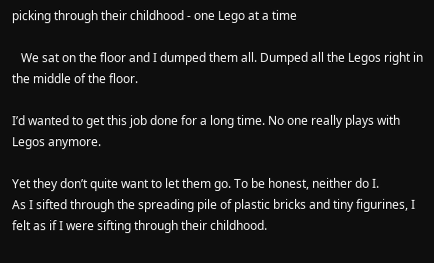picking through their childhood - one Lego at a time

   We sat on the floor and I dumped them all. Dumped all the Legos right in the middle of the floor.

I’d wanted to get this job done for a long time. No one really plays with Legos anymore.

Yet they don’t quite want to let them go. To be honest, neither do I.
As I sifted through the spreading pile of plastic bricks and tiny figurines, I felt as if I were sifting through their childhood.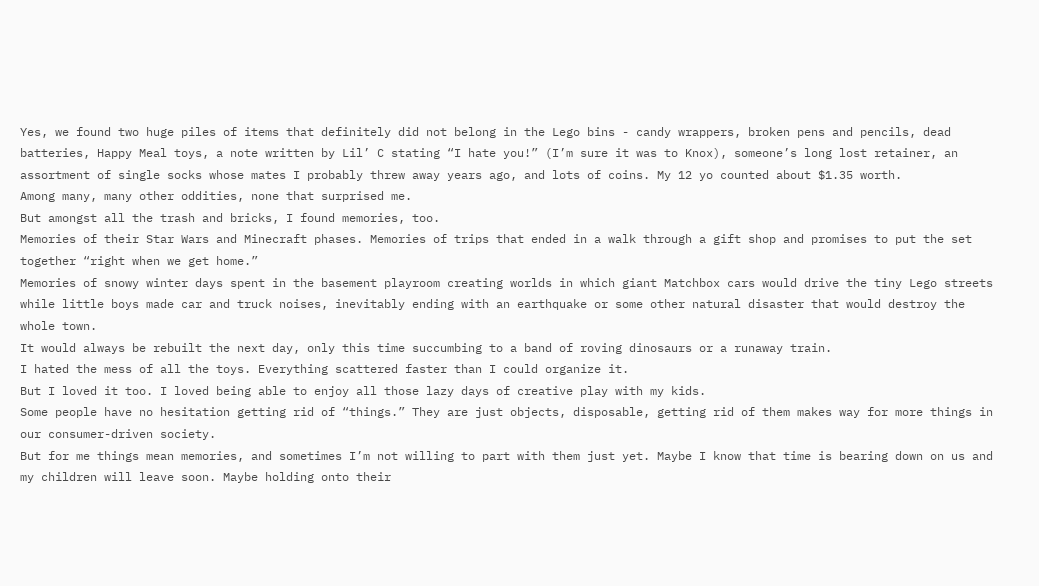Yes, we found two huge piles of items that definitely did not belong in the Lego bins - candy wrappers, broken pens and pencils, dead batteries, Happy Meal toys, a note written by Lil’ C stating “I hate you!” (I’m sure it was to Knox), someone’s long lost retainer, an assortment of single socks whose mates I probably threw away years ago, and lots of coins. My 12 yo counted about $1.35 worth.
Among many, many other oddities, none that surprised me.
But amongst all the trash and bricks, I found memories, too.
Memories of their Star Wars and Minecraft phases. Memories of trips that ended in a walk through a gift shop and promises to put the set together “right when we get home.”
Memories of snowy winter days spent in the basement playroom creating worlds in which giant Matchbox cars would drive the tiny Lego streets while little boys made car and truck noises, inevitably ending with an earthquake or some other natural disaster that would destroy the whole town.
It would always be rebuilt the next day, only this time succumbing to a band of roving dinosaurs or a runaway train.
I hated the mess of all the toys. Everything scattered faster than I could organize it.
But I loved it too. I loved being able to enjoy all those lazy days of creative play with my kids.
Some people have no hesitation getting rid of “things.” They are just objects, disposable, getting rid of them makes way for more things in our consumer-driven society.
But for me things mean memories, and sometimes I’m not willing to part with them just yet. Maybe I know that time is bearing down on us and my children will leave soon. Maybe holding onto their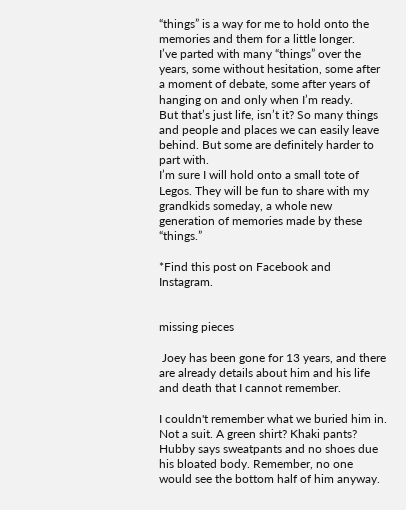“things” is a way for me to hold onto the memories and them for a little longer.
I’ve parted with many “things” over the years, some without hesitation, some after a moment of debate, some after years of hanging on and only when I’m ready.
But that’s just life, isn’t it? So many things and people and places we can easily leave behind. But some are definitely harder to part with.
I’m sure I will hold onto a small tote of Legos. They will be fun to share with my grandkids someday, a whole new generation of memories made by these “things.”

*Find this post on Facebook and Instagram.


missing pieces

 Joey has been gone for 13 years, and there are already details about him and his life and death that I cannot remember.

I couldn't remember what we buried him in. Not a suit. A green shirt? Khaki pants? Hubby says sweatpants and no shoes due his bloated body. Remember, no one would see the bottom half of him anyway.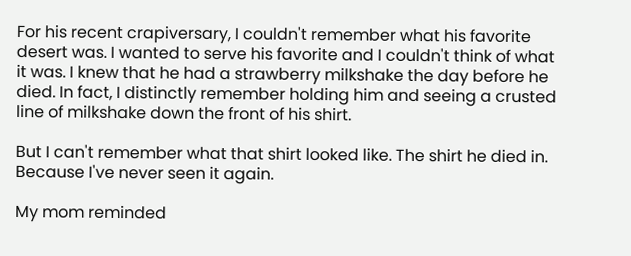For his recent crapiversary, I couldn't remember what his favorite desert was. I wanted to serve his favorite and I couldn't think of what it was. I knew that he had a strawberry milkshake the day before he died. In fact, I distinctly remember holding him and seeing a crusted line of milkshake down the front of his shirt.

But I can't remember what that shirt looked like. The shirt he died in. Because I've never seen it again.

My mom reminded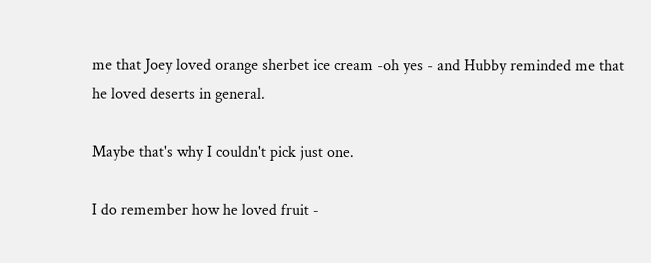me that Joey loved orange sherbet ice cream -oh yes - and Hubby reminded me that he loved deserts in general.

Maybe that's why I couldn't pick just one.

I do remember how he loved fruit -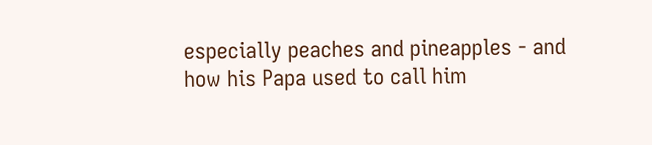especially peaches and pineapples - and how his Papa used to call him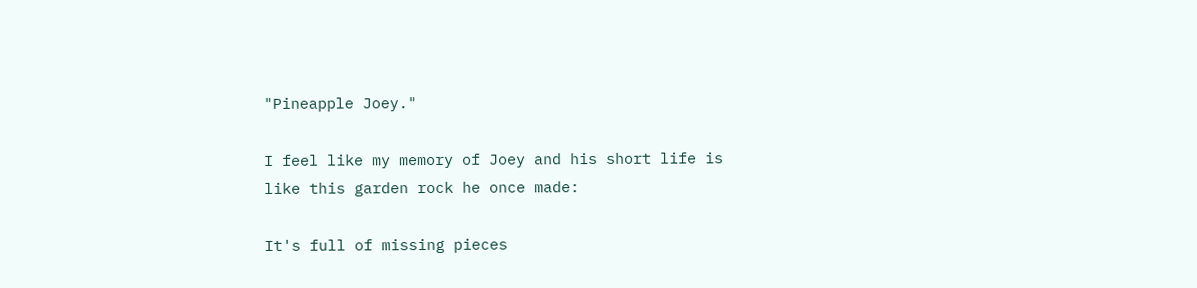"Pineapple Joey."

I feel like my memory of Joey and his short life is like this garden rock he once made:

It's full of missing pieces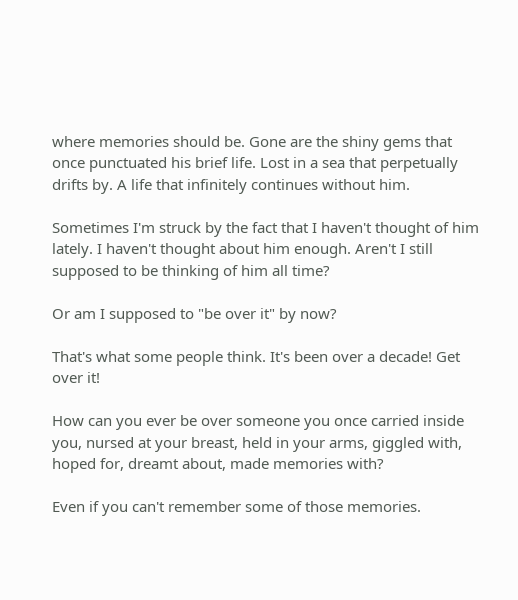where memories should be. Gone are the shiny gems that once punctuated his brief life. Lost in a sea that perpetually drifts by. A life that infinitely continues without him.

Sometimes I'm struck by the fact that I haven't thought of him lately. I haven't thought about him enough. Aren't I still supposed to be thinking of him all time?

Or am I supposed to "be over it" by now?

That's what some people think. It's been over a decade! Get over it!

How can you ever be over someone you once carried inside you, nursed at your breast, held in your arms, giggled with, hoped for, dreamt about, made memories with?

Even if you can't remember some of those memories.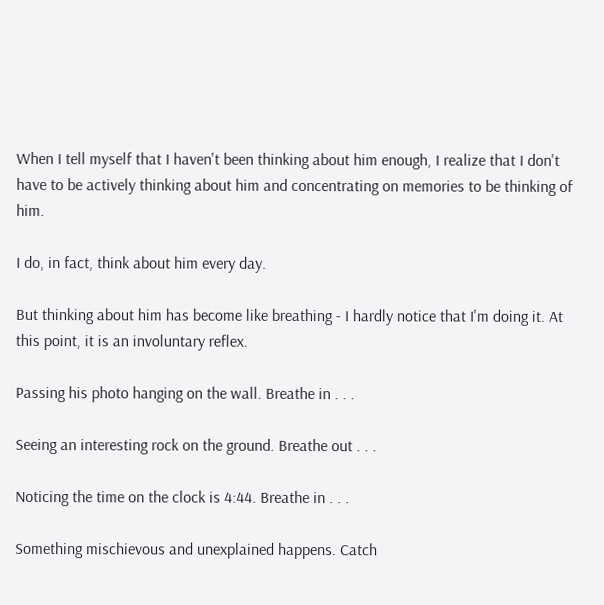When I tell myself that I haven't been thinking about him enough, I realize that I don't have to be actively thinking about him and concentrating on memories to be thinking of him.

I do, in fact, think about him every day.

But thinking about him has become like breathing - I hardly notice that I'm doing it. At this point, it is an involuntary reflex.

Passing his photo hanging on the wall. Breathe in . . .

Seeing an interesting rock on the ground. Breathe out . . .

Noticing the time on the clock is 4:44. Breathe in . . .

Something mischievous and unexplained happens. Catch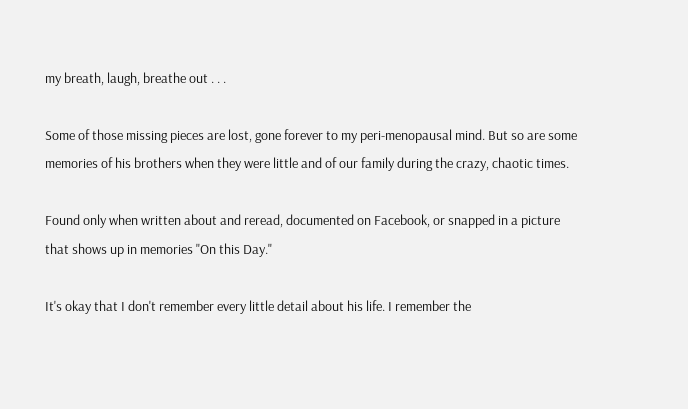my breath, laugh, breathe out . . .

Some of those missing pieces are lost, gone forever to my peri-menopausal mind. But so are some memories of his brothers when they were little and of our family during the crazy, chaotic times.

Found only when written about and reread, documented on Facebook, or snapped in a picture that shows up in memories "On this Day."

It's okay that I don't remember every little detail about his life. I remember the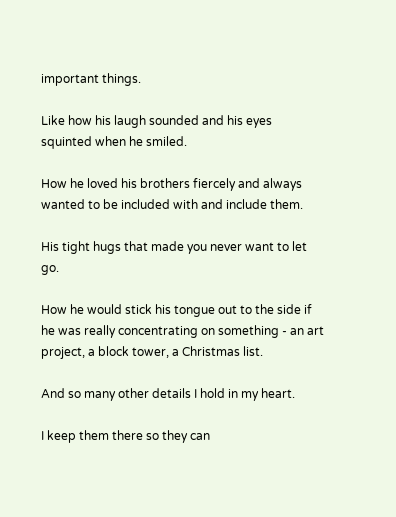important things.

Like how his laugh sounded and his eyes squinted when he smiled.

How he loved his brothers fiercely and always wanted to be included with and include them.

His tight hugs that made you never want to let go.

How he would stick his tongue out to the side if he was really concentrating on something - an art project, a block tower, a Christmas list.

And so many other details I hold in my heart.

I keep them there so they can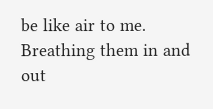be like air to me. Breathing them in and out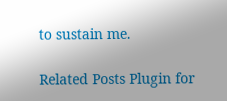to sustain me.

Related Posts Plugin for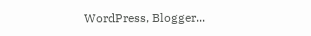WordPress, Blogger...